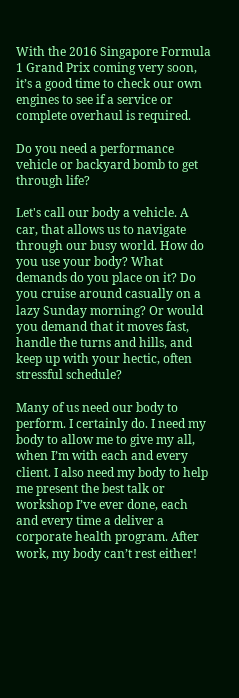With the 2016 Singapore Formula 1 Grand Prix coming very soon, it’s a good time to check our own engines to see if a service or complete overhaul is required.

Do you need a performance vehicle or backyard bomb to get through life?

Let's call our body a vehicle. A car, that allows us to navigate through our busy world. How do you use your body? What demands do you place on it? Do you cruise around casually on a lazy Sunday morning? Or would you demand that it moves fast, handle the turns and hills, and keep up with your hectic, often stressful schedule?

Many of us need our body to perform. I certainly do. I need my body to allow me to give my all, when I’m with each and every client. I also need my body to help me present the best talk or workshop I’ve ever done, each and every time a deliver a corporate health program. After work, my body can’t rest either!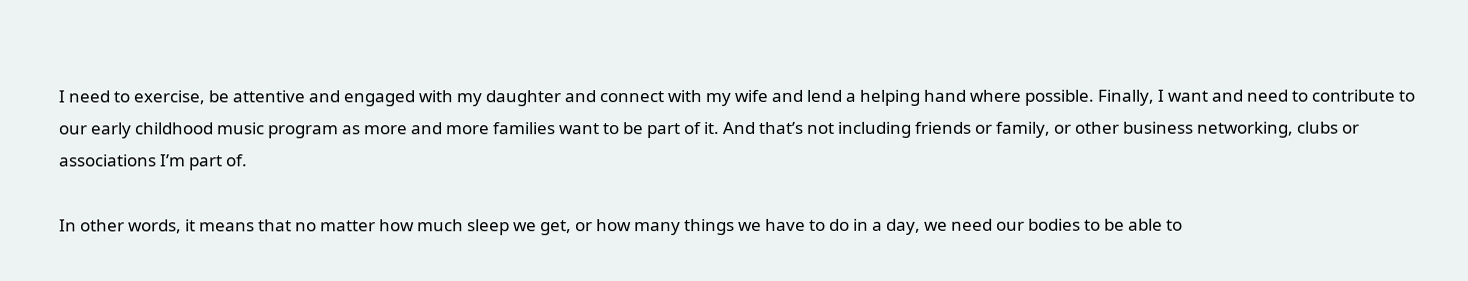I need to exercise, be attentive and engaged with my daughter and connect with my wife and lend a helping hand where possible. Finally, I want and need to contribute to our early childhood music program as more and more families want to be part of it. And that’s not including friends or family, or other business networking, clubs or associations I’m part of.

In other words, it means that no matter how much sleep we get, or how many things we have to do in a day, we need our bodies to be able to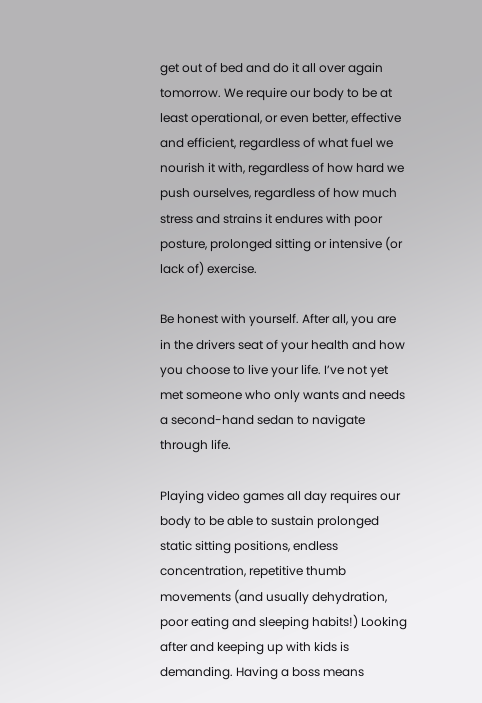get out of bed and do it all over again tomorrow. We require our body to be at least operational, or even better, effective and efficient, regardless of what fuel we nourish it with, regardless of how hard we push ourselves, regardless of how much stress and strains it endures with poor posture, prolonged sitting or intensive (or lack of) exercise.

Be honest with yourself. After all, you are in the drivers seat of your health and how you choose to live your life. I’ve not yet met someone who only wants and needs a second-hand sedan to navigate through life.

Playing video games all day requires our body to be able to sustain prolonged static sitting positions, endless concentration, repetitive thumb movements (and usually dehydration, poor eating and sleeping habits!) Looking after and keeping up with kids is demanding. Having a boss means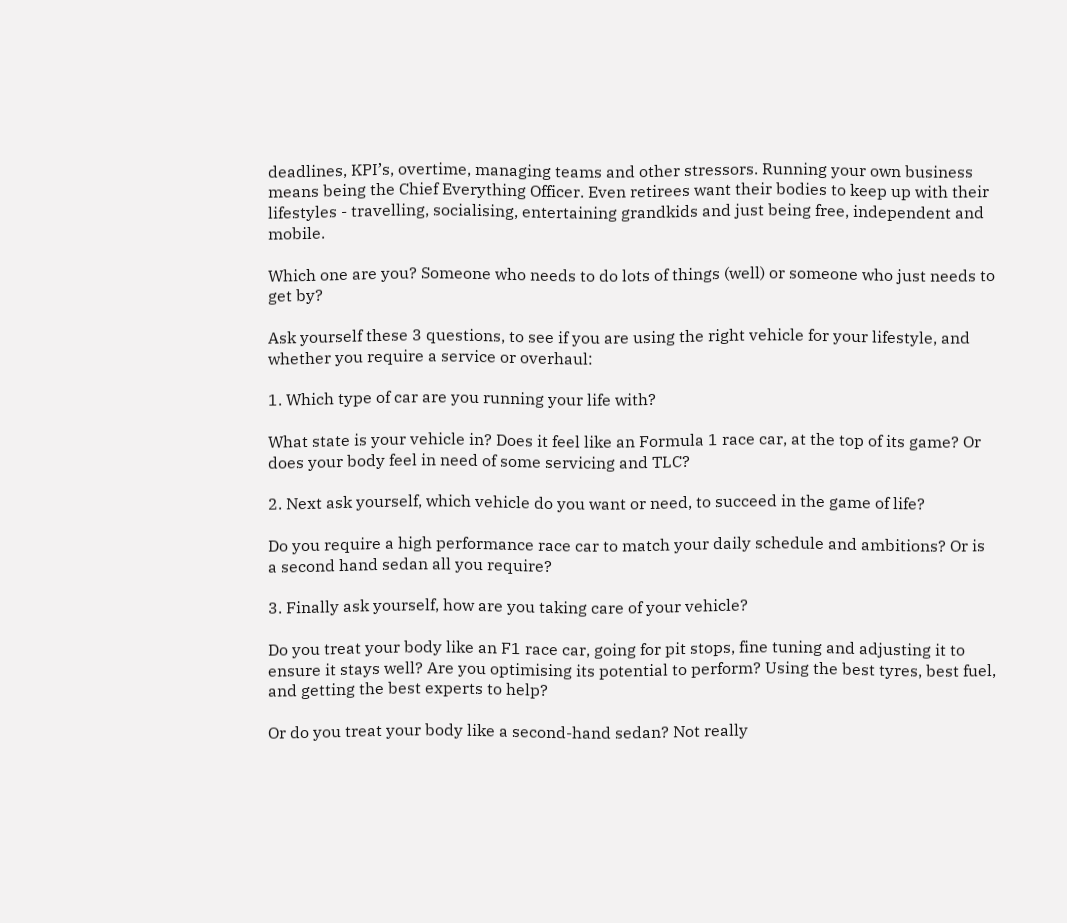deadlines, KPI’s, overtime, managing teams and other stressors. Running your own business means being the Chief Everything Officer. Even retirees want their bodies to keep up with their lifestyles - travelling, socialising, entertaining grandkids and just being free, independent and mobile.

Which one are you? Someone who needs to do lots of things (well) or someone who just needs to get by?

Ask yourself these 3 questions, to see if you are using the right vehicle for your lifestyle, and whether you require a service or overhaul:

1. Which type of car are you running your life with?

What state is your vehicle in? Does it feel like an Formula 1 race car, at the top of its game? Or does your body feel in need of some servicing and TLC?

2. Next ask yourself, which vehicle do you want or need, to succeed in the game of life?

Do you require a high performance race car to match your daily schedule and ambitions? Or is a second hand sedan all you require?

3. Finally ask yourself, how are you taking care of your vehicle?

Do you treat your body like an F1 race car, going for pit stops, fine tuning and adjusting it to ensure it stays well? Are you optimising its potential to perform? Using the best tyres, best fuel, and getting the best experts to help?

Or do you treat your body like a second-hand sedan? Not really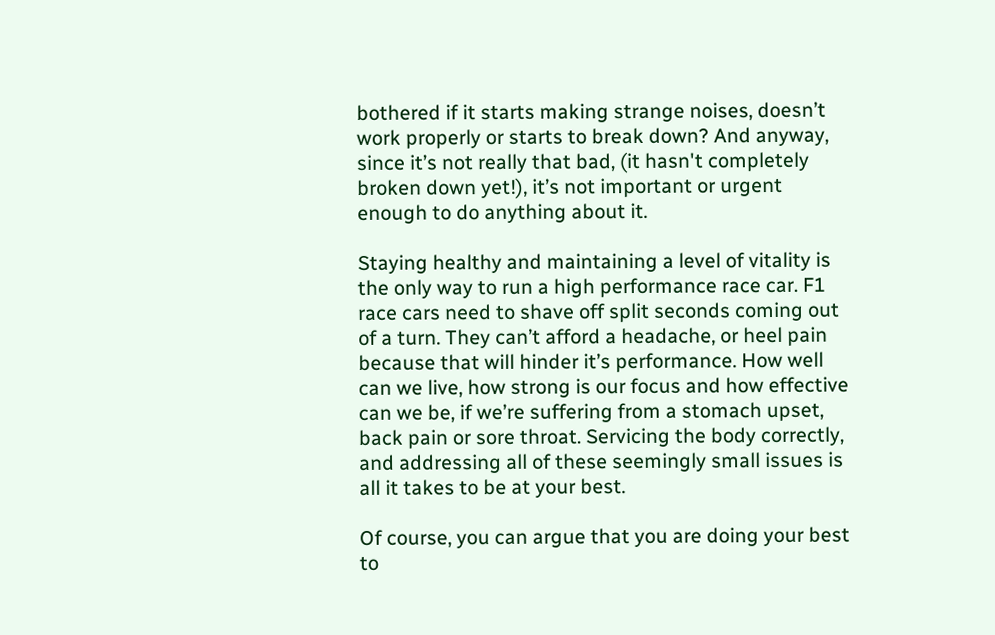bothered if it starts making strange noises, doesn’t work properly or starts to break down? And anyway, since it’s not really that bad, (it hasn't completely broken down yet!), it’s not important or urgent enough to do anything about it.

Staying healthy and maintaining a level of vitality is the only way to run a high performance race car. F1 race cars need to shave off split seconds coming out of a turn. They can’t afford a headache, or heel pain because that will hinder it’s performance. How well can we live, how strong is our focus and how effective can we be, if we’re suffering from a stomach upset, back pain or sore throat. Servicing the body correctly, and addressing all of these seemingly small issues is all it takes to be at your best.

Of course, you can argue that you are doing your best to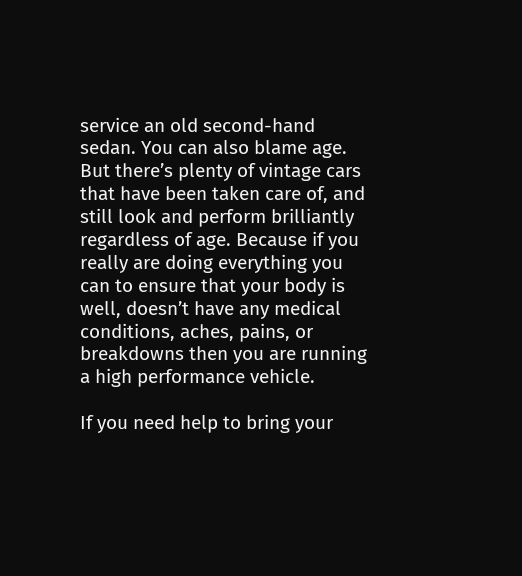service an old second-hand sedan. You can also blame age. But there’s plenty of vintage cars that have been taken care of, and still look and perform brilliantly regardless of age. Because if you really are doing everything you can to ensure that your body is well, doesn’t have any medical conditions, aches, pains, or breakdowns then you are running a high performance vehicle.

If you need help to bring your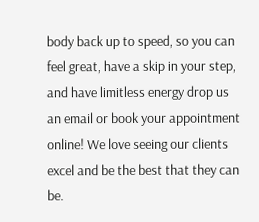body back up to speed, so you can feel great, have a skip in your step, and have limitless energy drop us an email or book your appointment online! We love seeing our clients excel and be the best that they can be.